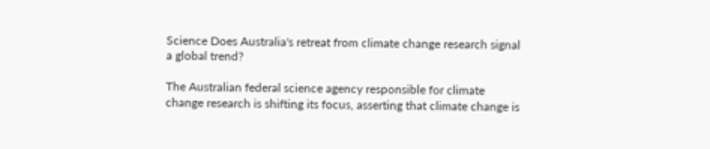Science Does Australia's retreat from climate change research signal a global trend?

The Australian federal science agency responsible for climate change research is shifting its focus, asserting that climate change is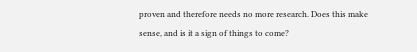proven and therefore needs no more research. Does this make sense, and is it a sign of things to come?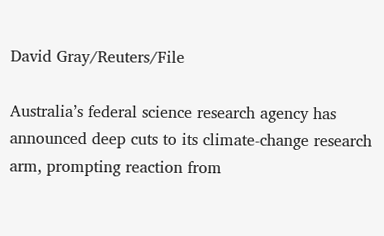David Gray/Reuters/File

Australia’s federal science research agency has announced deep cuts to its climate-change research arm, prompting reaction from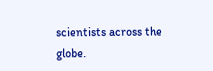scientists across the globe.